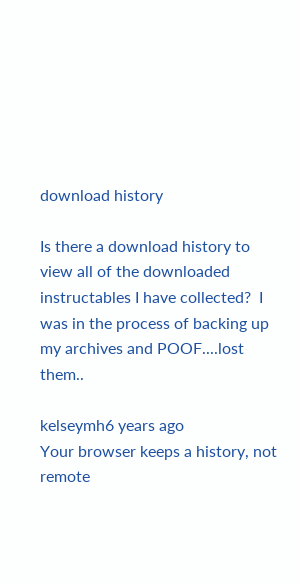download history

Is there a download history to view all of the downloaded instructables I have collected?  I was in the process of backing up my archives and POOF....lost them..

kelseymh6 years ago
Your browser keeps a history, not remote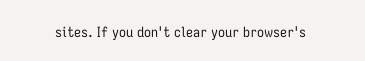sites. If you don't clear your browser's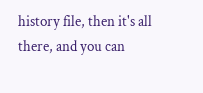history file, then it's all there, and you can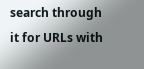search through it for URLs with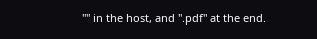"" in the host, and ".pdf" at the end.